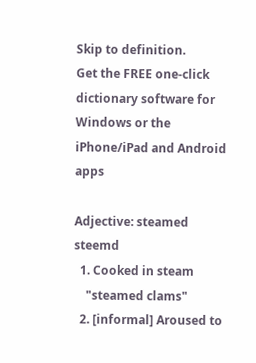Skip to definition.
Get the FREE one-click dictionary software for Windows or the iPhone/iPad and Android apps

Adjective: steamed  steemd
  1. Cooked in steam
    "steamed clams"
  2. [informal] Aroused to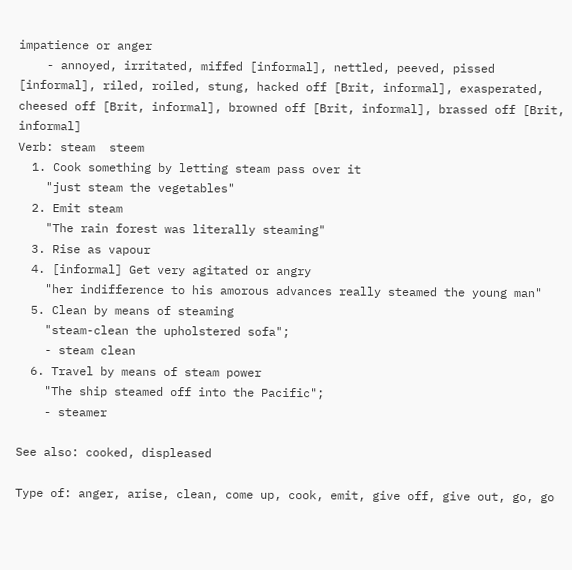impatience or anger
    - annoyed, irritated, miffed [informal], nettled, peeved, pissed [informal], riled, roiled, stung, hacked off [Brit, informal], exasperated, cheesed off [Brit, informal], browned off [Brit, informal], brassed off [Brit, informal]
Verb: steam  steem
  1. Cook something by letting steam pass over it
    "just steam the vegetables"
  2. Emit steam
    "The rain forest was literally steaming"
  3. Rise as vapour
  4. [informal] Get very agitated or angry
    "her indifference to his amorous advances really steamed the young man"
  5. Clean by means of steaming
    "steam-clean the upholstered sofa";
    - steam clean
  6. Travel by means of steam power
    "The ship steamed off into the Pacific";
    - steamer

See also: cooked, displeased

Type of: anger, arise, clean, come up, cook, emit, give off, give out, go, go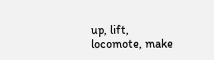up, lift, locomote, make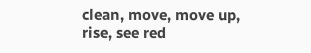clean, move, move up, rise, see red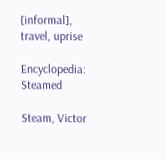[informal], travel, uprise

Encyclopedia: Steamed

Steam, Victor